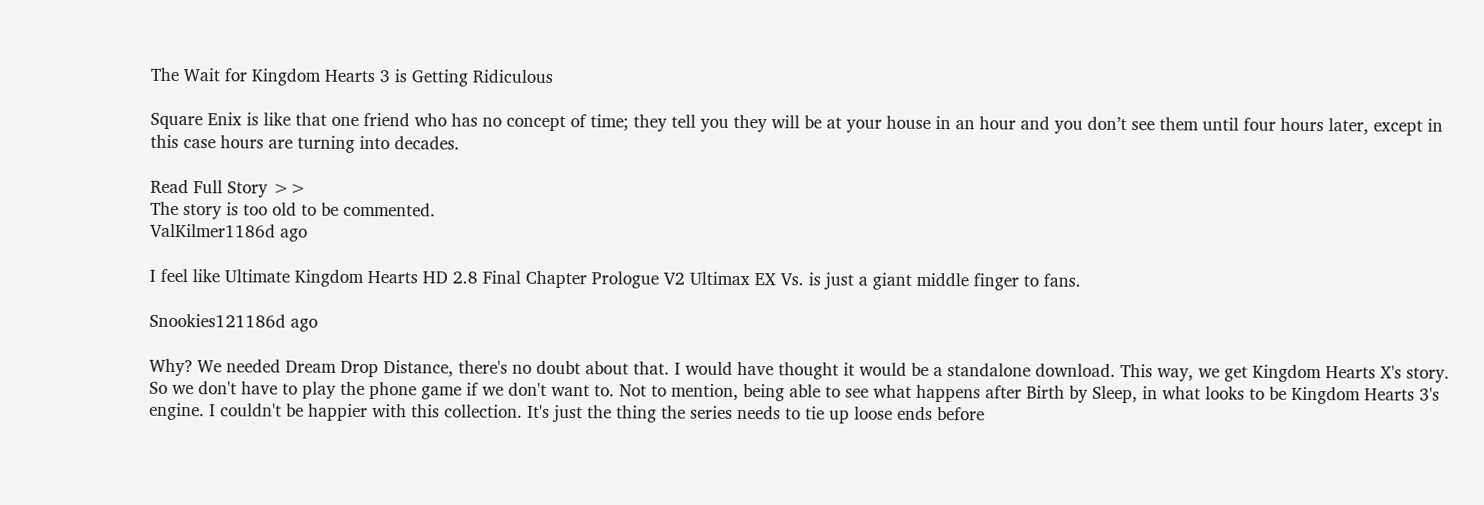The Wait for Kingdom Hearts 3 is Getting Ridiculous

Square Enix is like that one friend who has no concept of time; they tell you they will be at your house in an hour and you don’t see them until four hours later, except in this case hours are turning into decades.

Read Full Story >>
The story is too old to be commented.
ValKilmer1186d ago

I feel like Ultimate Kingdom Hearts HD 2.8 Final Chapter Prologue V2 Ultimax EX Vs. is just a giant middle finger to fans.

Snookies121186d ago

Why? We needed Dream Drop Distance, there's no doubt about that. I would have thought it would be a standalone download. This way, we get Kingdom Hearts X's story. So we don't have to play the phone game if we don't want to. Not to mention, being able to see what happens after Birth by Sleep, in what looks to be Kingdom Hearts 3's engine. I couldn't be happier with this collection. It's just the thing the series needs to tie up loose ends before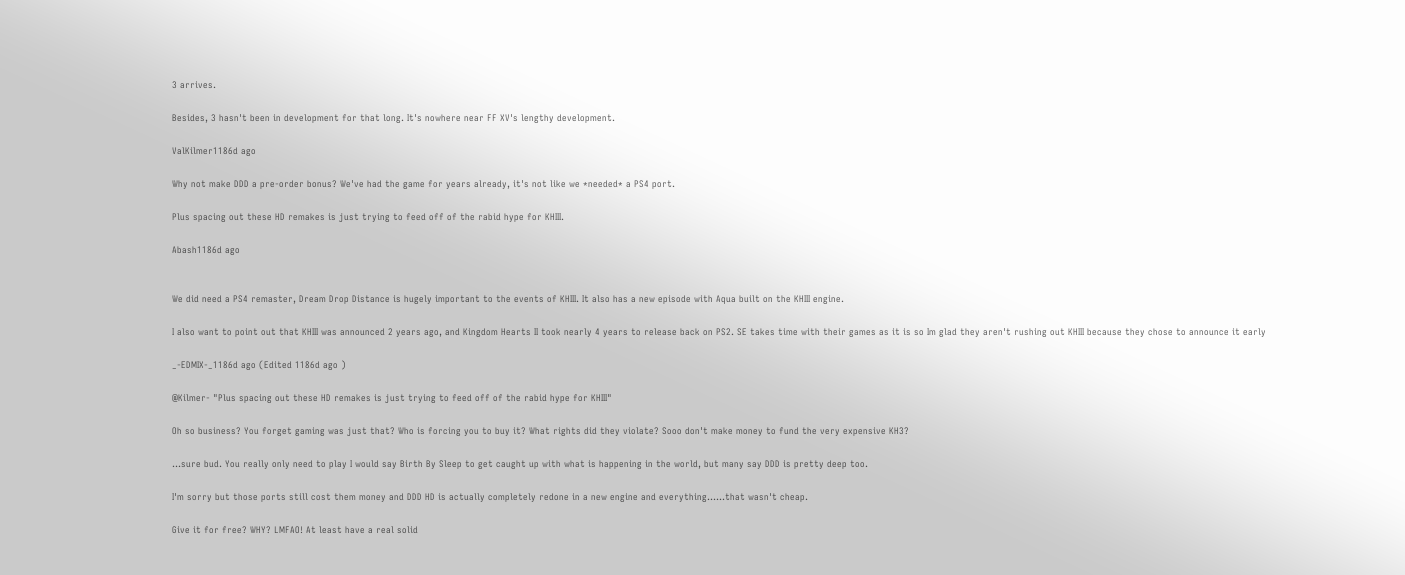3 arrives.

Besides, 3 hasn't been in development for that long. It's nowhere near FF XV's lengthy development.

ValKilmer1186d ago

Why not make DDD a pre-order bonus? We've had the game for years already, it's not like we *needed* a PS4 port.

Plus spacing out these HD remakes is just trying to feed off of the rabid hype for KHIII.

Abash1186d ago


We did need a PS4 remaster, Dream Drop Distance is hugely important to the events of KHIII. It also has a new episode with Aqua built on the KHIII engine.

I also want to point out that KHIII was announced 2 years ago, and Kingdom Hearts II took nearly 4 years to release back on PS2. SE takes time with their games as it is so Im glad they aren't rushing out KHIII because they chose to announce it early

_-EDMIX-_1186d ago (Edited 1186d ago )

@Kilmer- "Plus spacing out these HD remakes is just trying to feed off of the rabid hype for KHIII"

Oh so business? You forget gaming was just that? Who is forcing you to buy it? What rights did they violate? Sooo don't make money to fund the very expensive KH3?

...sure bud. You really only need to play I would say Birth By Sleep to get caught up with what is happening in the world, but many say DDD is pretty deep too.

I'm sorry but those ports still cost them money and DDD HD is actually completely redone in a new engine and everything......that wasn't cheap.

Give it for free? WHY? LMFAO! At least have a real solid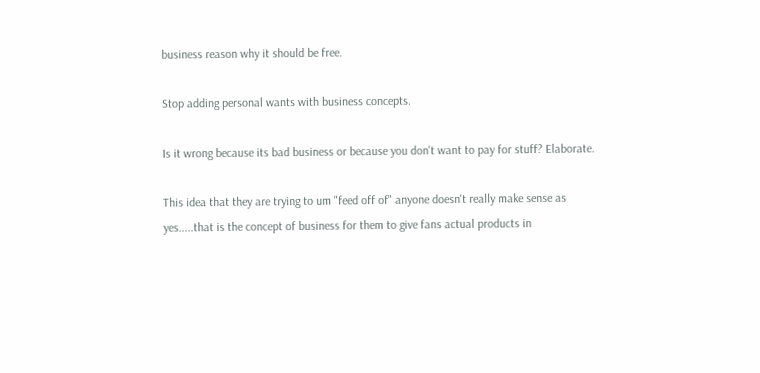business reason why it should be free.

Stop adding personal wants with business concepts.

Is it wrong because its bad business or because you don't want to pay for stuff? Elaborate.

This idea that they are trying to um "feed off of" anyone doesn't really make sense as yes.....that is the concept of business for them to give fans actual products in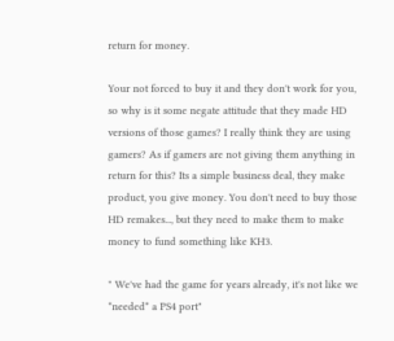return for money.

Your not forced to buy it and they don't work for you, so why is it some negate attitude that they made HD versions of those games? I really think they are using gamers? As if gamers are not giving them anything in return for this? Its a simple business deal, they make product, you give money. You don't need to buy those HD remakes..., but they need to make them to make money to fund something like KH3.

" We've had the game for years already, it's not like we *needed* a PS4 port"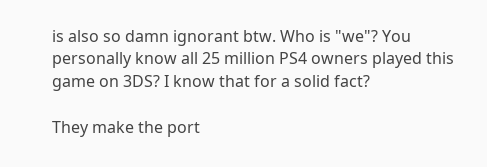is also so damn ignorant btw. Who is "we"? You personally know all 25 million PS4 owners played this game on 3DS? I know that for a solid fact?

They make the port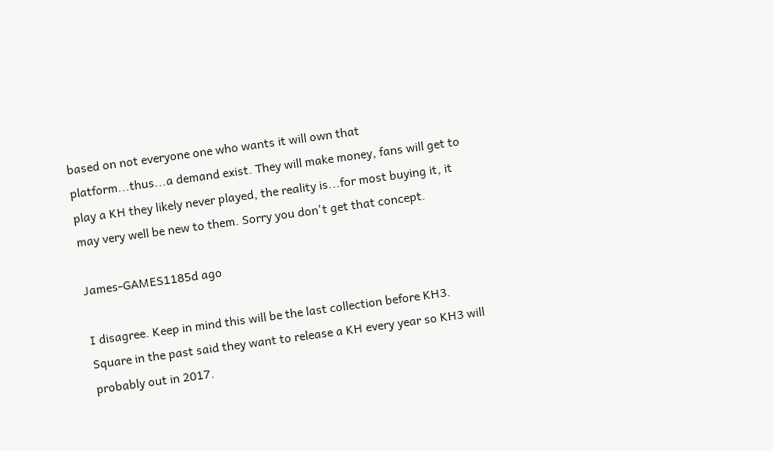based on not everyone one who wants it will own that platform...thus...a demand exist. They will make money, fans will get to play a KH they likely never played, the reality is...for most buying it, it may very well be new to them. Sorry you don't get that concept.

James-GAMES1185d ago

I disagree. Keep in mind this will be the last collection before KH3. Square in the past said they want to release a KH every year so KH3 will probably out in 2017.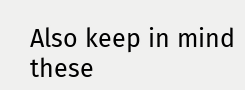Also keep in mind these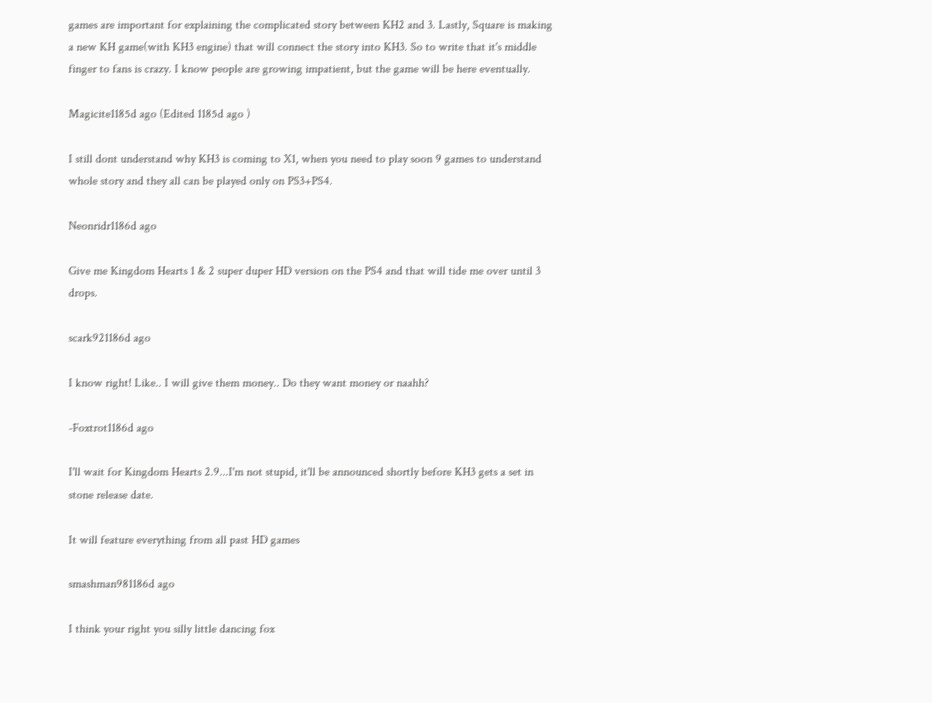games are important for explaining the complicated story between KH2 and 3. Lastly, Square is making a new KH game(with KH3 engine) that will connect the story into KH3. So to write that it's middle finger to fans is crazy. I know people are growing impatient, but the game will be here eventually.

Magicite1185d ago (Edited 1185d ago )

I still dont understand why KH3 is coming to X1, when you need to play soon 9 games to understand whole story and they all can be played only on PS3+PS4.

Neonridr1186d ago

Give me Kingdom Hearts 1 & 2 super duper HD version on the PS4 and that will tide me over until 3 drops.

scark921186d ago

I know right! Like.. I will give them money.. Do they want money or naahh?

-Foxtrot1186d ago

I'll wait for Kingdom Hearts 2.9...I'm not stupid, it'll be announced shortly before KH3 gets a set in stone release date.

It will feature everything from all past HD games

smashman981186d ago

I think your right you silly little dancing fox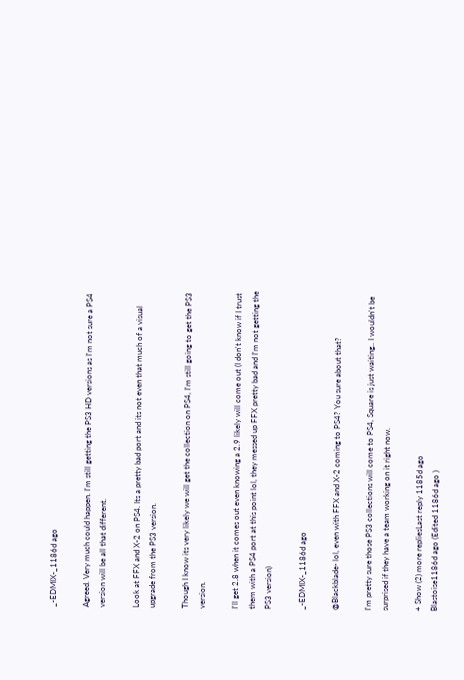_-EDMIX-_1186d ago

Agreed. Very much could happen. I'm still getting the PS3 HD versions as I'm not sure a PS4 version will be all that different.

Look at FFX and X-2 on PS4. Its a pretty bad port and its not even that much of a visual upgrade from the PS3 version.

Though I know its very likely we will get the collection on PS4, I'm still going to get the PS3 version.

I'll get 2.8 when it comes out even knowing a 2.9 likely will come out (I don't know if I trust them with a PS4 port at this point lol, they messed up FFX pretty bad and I'm not getting the PS3 version)

_-EDMIX-_1186d ago

@Blackblade- lol, even with FFX and X-2 coming to PS4? You sure about that?

I'm pretty sure those PS3 collections will come to PS4, Square is just waiting.. I wouldn't be surprised if they have a team working on it right now.

+ Show (2) more repliesLast reply 1185d ago
Blastoise1186d ago (Edited 1186d ago )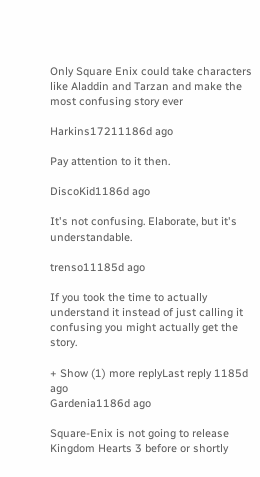Only Square Enix could take characters like Aladdin and Tarzan and make the most confusing story ever

Harkins17211186d ago

Pay attention to it then.

DiscoKid1186d ago

It's not confusing. Elaborate, but it's understandable.

trenso11185d ago

If you took the time to actually understand it instead of just calling it confusing you might actually get the story.

+ Show (1) more replyLast reply 1185d ago
Gardenia1186d ago

Square-Enix is not going to release Kingdom Hearts 3 before or shortly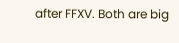after FFXV. Both are big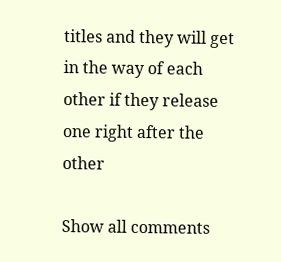titles and they will get in the way of each other if they release one right after the other

Show all comments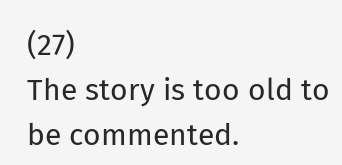(27)
The story is too old to be commented.